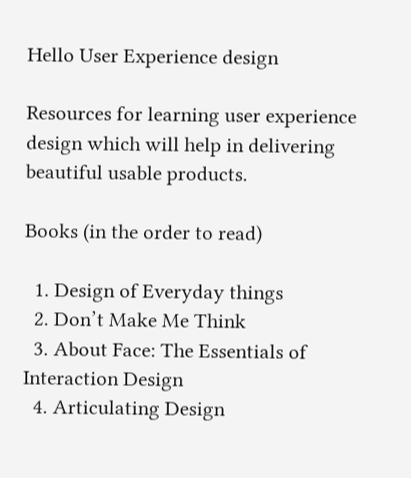Hello User Experience design

Resources for learning user experience design which will help in delivering beautiful usable products.

Books (in the order to read)

  1. Design of Everyday things
  2. Don’t Make Me Think
  3. About Face: The Essentials of Interaction Design
  4. Articulating Design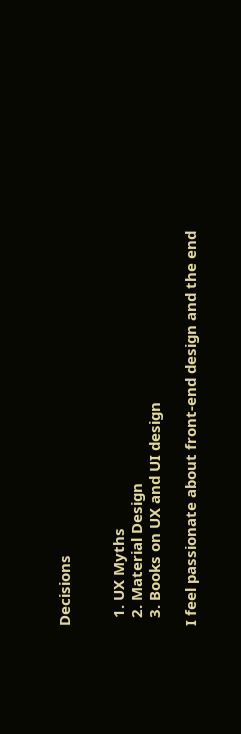Decisions


  1. UX Myths
  2. Material Design
  3. Books on UX and UI design

I feel passionate about front-end design and the end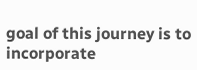goal of this journey is to incorporate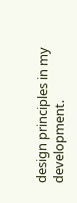design principles in my development.